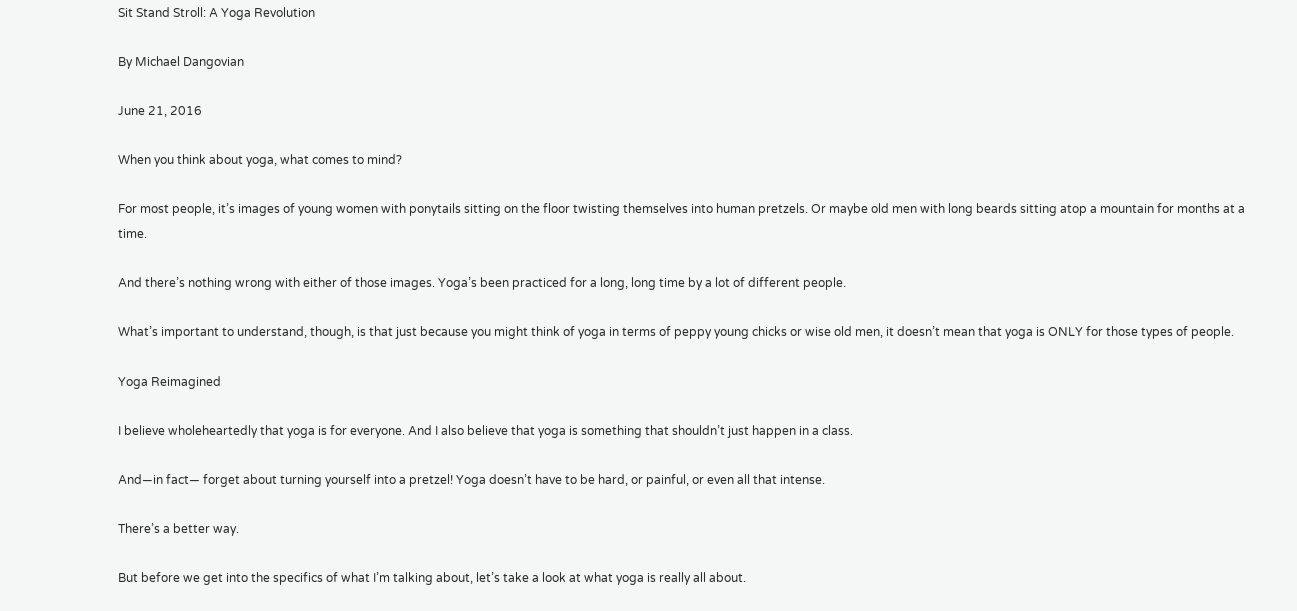Sit Stand Stroll: A Yoga Revolution

By Michael Dangovian

June 21, 2016

When you think about yoga, what comes to mind?

For most people, it’s images of young women with ponytails sitting on the floor twisting themselves into human pretzels. Or maybe old men with long beards sitting atop a mountain for months at a time.

And there’s nothing wrong with either of those images. Yoga’s been practiced for a long, long time by a lot of different people.

What’s important to understand, though, is that just because you might think of yoga in terms of peppy young chicks or wise old men, it doesn’t mean that yoga is ONLY for those types of people.

Yoga Reimagined

I believe wholeheartedly that yoga is for everyone. And I also believe that yoga is something that shouldn’t just happen in a class.

And—in fact— forget about turning yourself into a pretzel! Yoga doesn’t have to be hard, or painful, or even all that intense.

There’s a better way.

But before we get into the specifics of what I’m talking about, let’s take a look at what yoga is really all about.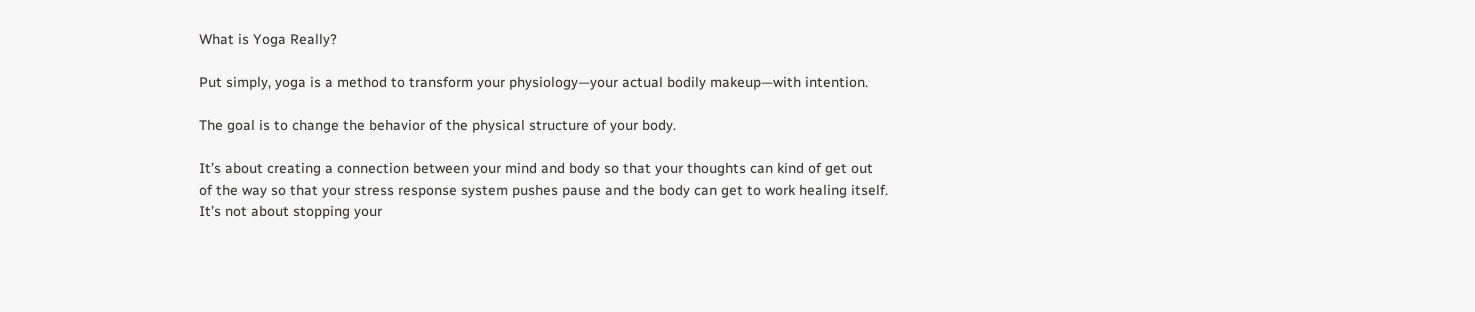What is Yoga Really?

Put simply, yoga is a method to transform your physiology—your actual bodily makeup—with intention.

The goal is to change the behavior of the physical structure of your body.

It’s about creating a connection between your mind and body so that your thoughts can kind of get out of the way so that your stress response system pushes pause and the body can get to work healing itself. It’s not about stopping your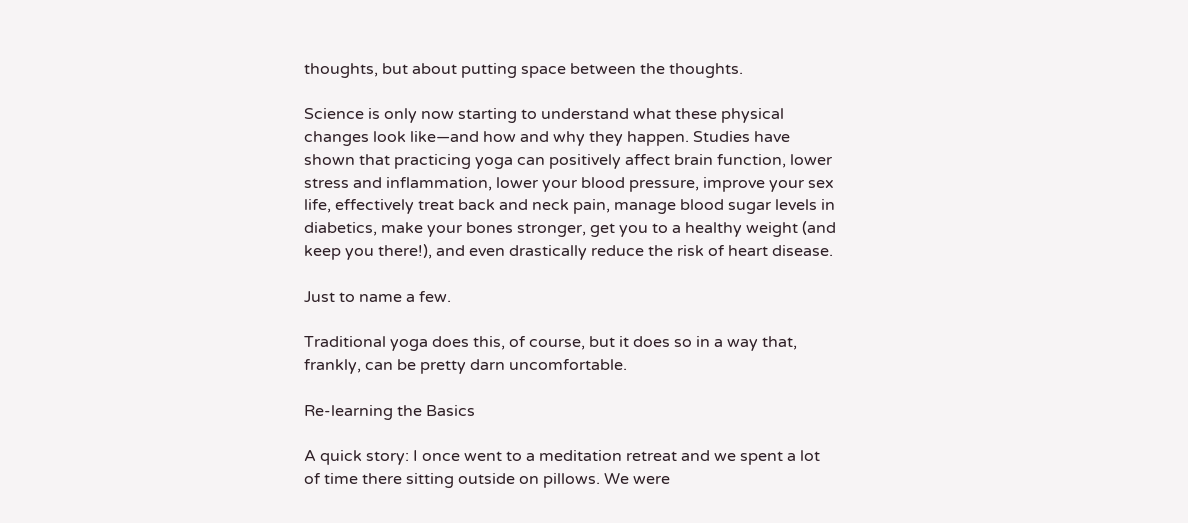thoughts, but about putting space between the thoughts.

Science is only now starting to understand what these physical changes look like—and how and why they happen. Studies have shown that practicing yoga can positively affect brain function, lower stress and inflammation, lower your blood pressure, improve your sex life, effectively treat back and neck pain, manage blood sugar levels in diabetics, make your bones stronger, get you to a healthy weight (and keep you there!), and even drastically reduce the risk of heart disease.

Just to name a few.

Traditional yoga does this, of course, but it does so in a way that, frankly, can be pretty darn uncomfortable.

Re-learning the Basics

A quick story: I once went to a meditation retreat and we spent a lot of time there sitting outside on pillows. We were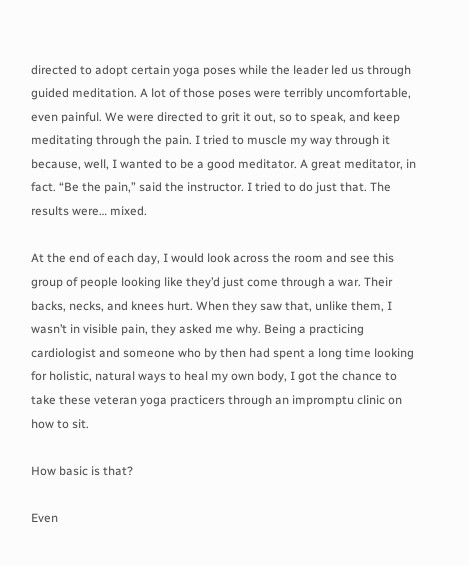directed to adopt certain yoga poses while the leader led us through guided meditation. A lot of those poses were terribly uncomfortable, even painful. We were directed to grit it out, so to speak, and keep meditating through the pain. I tried to muscle my way through it because, well, I wanted to be a good meditator. A great meditator, in fact. “Be the pain,” said the instructor. I tried to do just that. The results were… mixed.

At the end of each day, I would look across the room and see this group of people looking like they’d just come through a war. Their backs, necks, and knees hurt. When they saw that, unlike them, I wasn’t in visible pain, they asked me why. Being a practicing cardiologist and someone who by then had spent a long time looking for holistic, natural ways to heal my own body, I got the chance to take these veteran yoga practicers through an impromptu clinic on how to sit.

How basic is that?

Even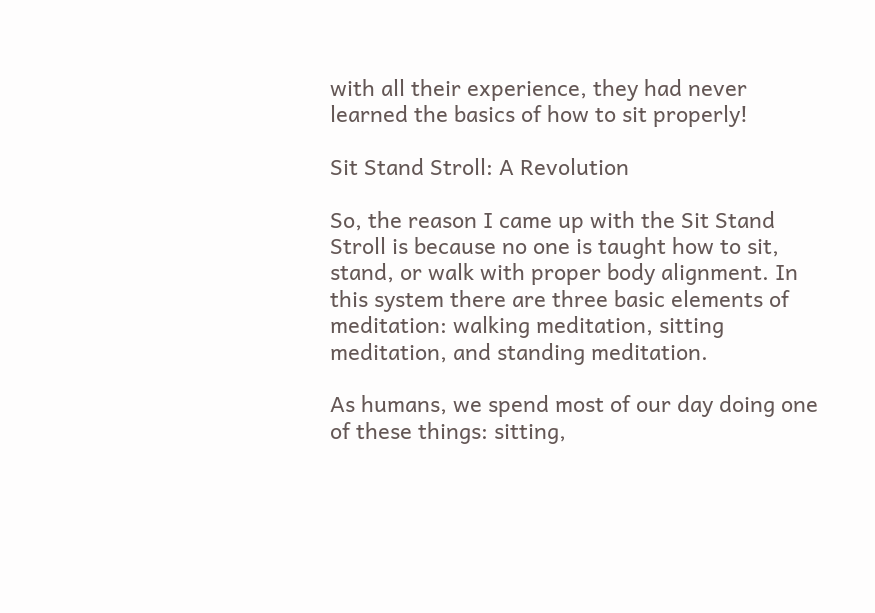with all their experience, they had never learned the basics of how to sit properly!

Sit Stand Stroll: A Revolution

So, the reason I came up with the Sit Stand Stroll is because no one is taught how to sit, stand, or walk with proper body alignment. In this system there are three basic elements of meditation: walking meditation, sitting meditation, and standing meditation.

As humans, we spend most of our day doing one of these things: sitting,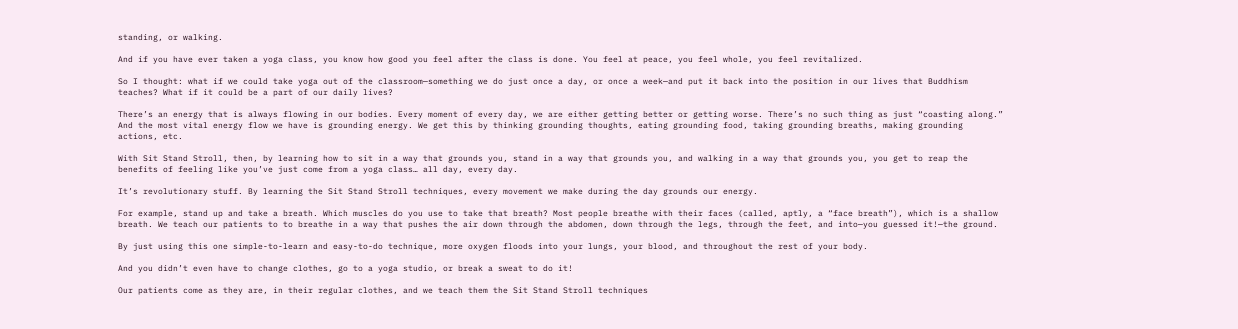standing, or walking.

And if you have ever taken a yoga class, you know how good you feel after the class is done. You feel at peace, you feel whole, you feel revitalized.

So I thought: what if we could take yoga out of the classroom—something we do just once a day, or once a week—and put it back into the position in our lives that Buddhism teaches? What if it could be a part of our daily lives?

There’s an energy that is always flowing in our bodies. Every moment of every day, we are either getting better or getting worse. There’s no such thing as just “coasting along.” And the most vital energy flow we have is grounding energy. We get this by thinking grounding thoughts, eating grounding food, taking grounding breaths, making grounding actions, etc.

With Sit Stand Stroll, then, by learning how to sit in a way that grounds you, stand in a way that grounds you, and walking in a way that grounds you, you get to reap the benefits of feeling like you’ve just come from a yoga class… all day, every day.

It’s revolutionary stuff. By learning the Sit Stand Stroll techniques, every movement we make during the day grounds our energy.

For example, stand up and take a breath. Which muscles do you use to take that breath? Most people breathe with their faces (called, aptly, a “face breath”), which is a shallow breath. We teach our patients to to breathe in a way that pushes the air down through the abdomen, down through the legs, through the feet, and into—you guessed it!—the ground.

By just using this one simple-to-learn and easy-to-do technique, more oxygen floods into your lungs, your blood, and throughout the rest of your body.

And you didn’t even have to change clothes, go to a yoga studio, or break a sweat to do it!

Our patients come as they are, in their regular clothes, and we teach them the Sit Stand Stroll techniques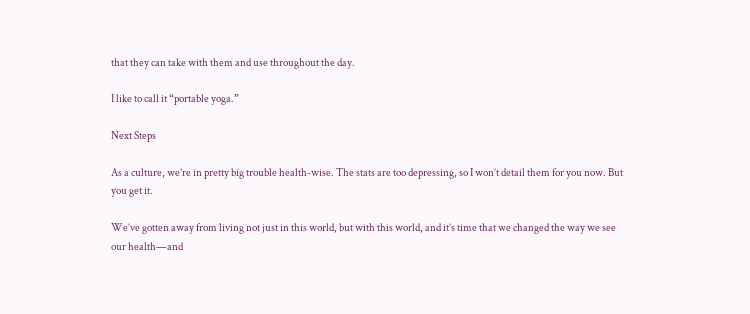that they can take with them and use throughout the day.

I like to call it “portable yoga.”

Next Steps

As a culture, we’re in pretty big trouble health-wise. The stats are too depressing, so I won’t detail them for you now. But you get it.

We’ve gotten away from living not just in this world, but with this world, and it’s time that we changed the way we see our health—and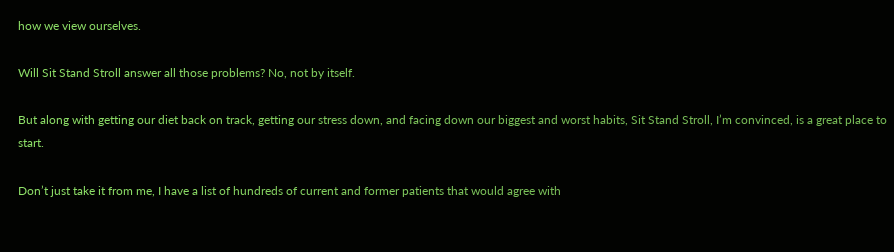how we view ourselves.

Will Sit Stand Stroll answer all those problems? No, not by itself.

But along with getting our diet back on track, getting our stress down, and facing down our biggest and worst habits, Sit Stand Stroll, I’m convinced, is a great place to start.

Don’t just take it from me, I have a list of hundreds of current and former patients that would agree with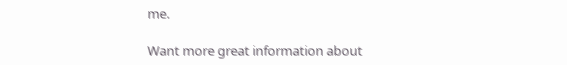me.

Want more great information about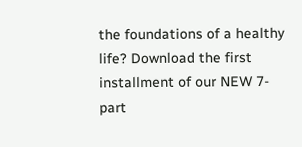the foundations of a healthy life? Download the first installment of our NEW 7-part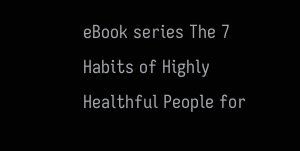eBook series The 7 Habits of Highly Healthful People for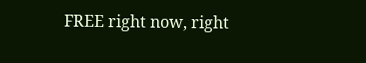FREE right now, right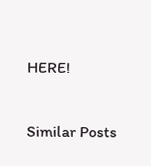HERE!

Similar Posts